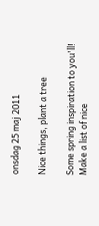onsdag 25 maj 2011

Nice things, plant a tree

Some spring inspiration to you'll!
Make a list of nice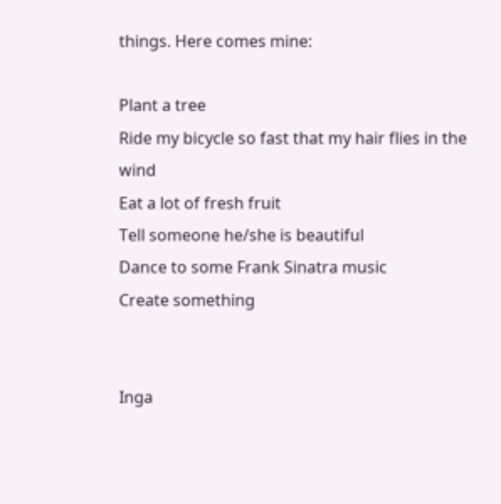things. Here comes mine:

Plant a tree
Ride my bicycle so fast that my hair flies in the wind
Eat a lot of fresh fruit
Tell someone he/she is beautiful
Dance to some Frank Sinatra music
Create something


Inga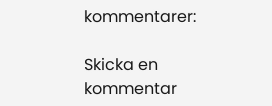kommentarer:

Skicka en kommentar